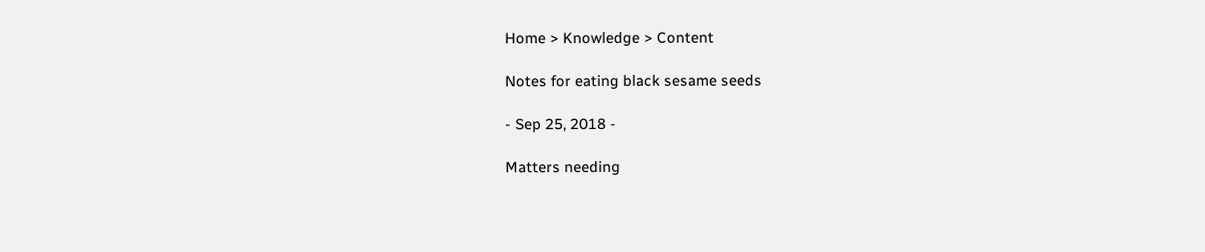Home > Knowledge > Content

Notes for eating black sesame seeds

- Sep 25, 2018 -

Matters needing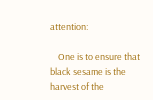attention:

    One is to ensure that black sesame is the harvest of the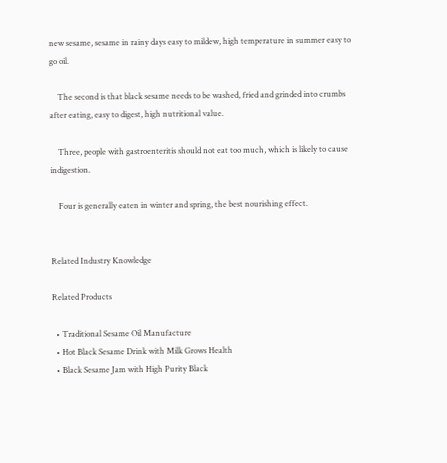new sesame, sesame in rainy days easy to mildew, high temperature in summer easy to go oil.

    The second is that black sesame needs to be washed, fried and grinded into crumbs after eating, easy to digest, high nutritional value.

    Three, people with gastroenteritis should not eat too much, which is likely to cause indigestion.

    Four is generally eaten in winter and spring, the best nourishing effect.


Related Industry Knowledge

Related Products

  • Traditional Sesame Oil Manufacture
  • Hot Black Sesame Drink with Milk Grows Health
  • Black Sesame Jam with High Purity Black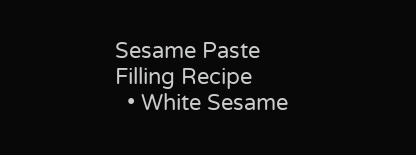Sesame Paste Filling Recipe
  • White Sesame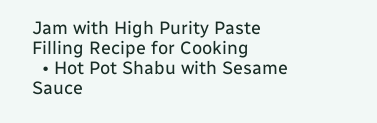Jam with High Purity Paste Filling Recipe for Cooking
  • Hot Pot Shabu with Sesame Sauce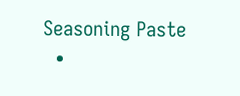Seasoning Paste
  •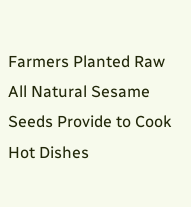Farmers Planted Raw All Natural Sesame Seeds Provide to Cook Hot Dishes